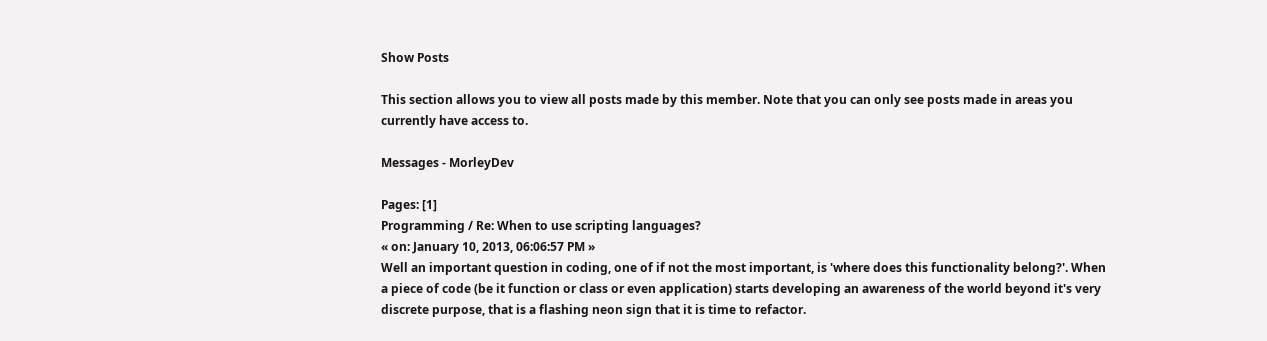Show Posts

This section allows you to view all posts made by this member. Note that you can only see posts made in areas you currently have access to.

Messages - MorleyDev

Pages: [1]
Programming / Re: When to use scripting languages?
« on: January 10, 2013, 06:06:57 PM »
Well an important question in coding, one of if not the most important, is 'where does this functionality belong?'. When a piece of code (be it function or class or even application) starts developing an awareness of the world beyond it's very discrete purpose, that is a flashing neon sign that it is time to refactor.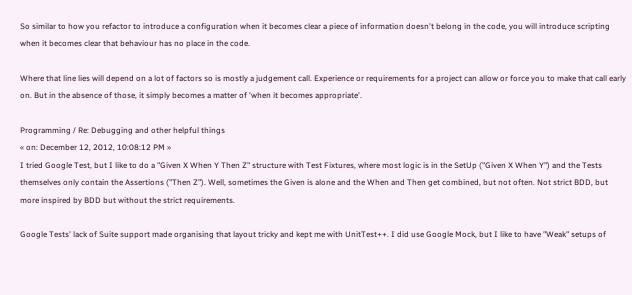So similar to how you refactor to introduce a configuration when it becomes clear a piece of information doesn't belong in the code, you will introduce scripting when it becomes clear that behaviour has no place in the code.

Where that line lies will depend on a lot of factors so is mostly a judgement call. Experience or requirements for a project can allow or force you to make that call early on. But in the absence of those, it simply becomes a matter of 'when it becomes appropriate'.

Programming / Re: Debugging and other helpful things
« on: December 12, 2012, 10:08:12 PM »
I tried Google Test, but I like to do a "Given X When Y Then Z" structure with Test Fixtures, where most logic is in the SetUp ("Given X When Y") and the Tests themselves only contain the Assertions ("Then Z"). Well, sometimes the Given is alone and the When and Then get combined, but not often. Not strict BDD, but more inspired by BDD but without the strict requirements.

Google Tests' lack of Suite support made organising that layout tricky and kept me with UnitTest++. I did use Google Mock, but I like to have "Weak" setups of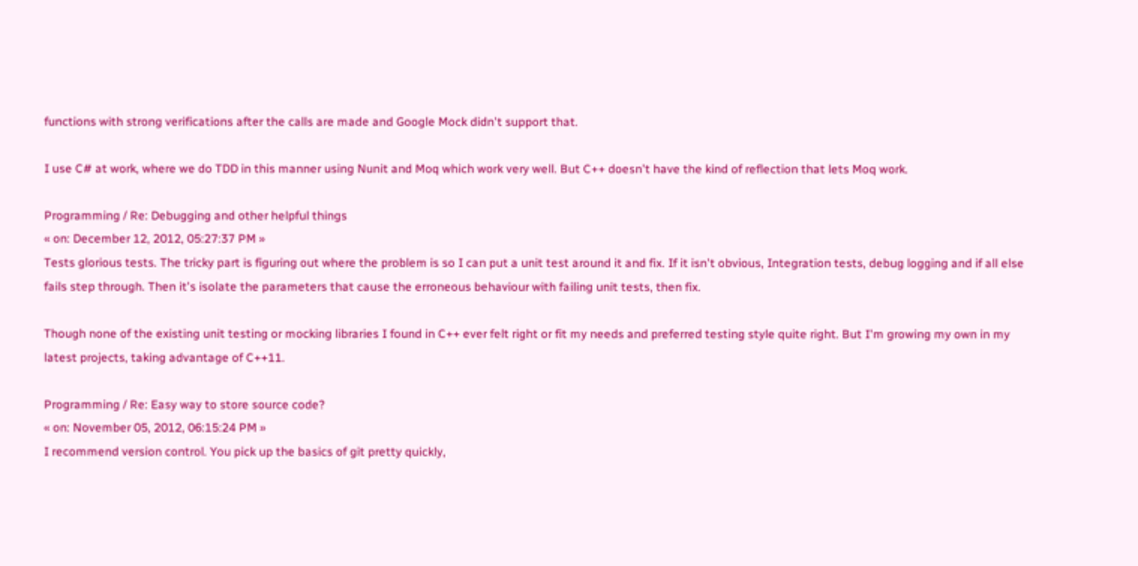functions with strong verifications after the calls are made and Google Mock didn't support that.

I use C# at work, where we do TDD in this manner using Nunit and Moq which work very well. But C++ doesn't have the kind of reflection that lets Moq work.

Programming / Re: Debugging and other helpful things
« on: December 12, 2012, 05:27:37 PM »
Tests glorious tests. The tricky part is figuring out where the problem is so I can put a unit test around it and fix. If it isn't obvious, Integration tests, debug logging and if all else fails step through. Then it's isolate the parameters that cause the erroneous behaviour with failing unit tests, then fix.

Though none of the existing unit testing or mocking libraries I found in C++ ever felt right or fit my needs and preferred testing style quite right. But I'm growing my own in my latest projects, taking advantage of C++11.

Programming / Re: Easy way to store source code?
« on: November 05, 2012, 06:15:24 PM »
I recommend version control. You pick up the basics of git pretty quickly,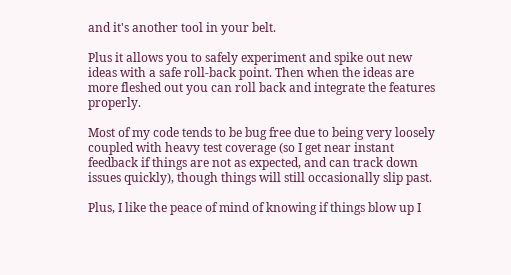and it's another tool in your belt.

Plus it allows you to safely experiment and spike out new ideas with a safe roll-back point. Then when the ideas are more fleshed out you can roll back and integrate the features properly.

Most of my code tends to be bug free due to being very loosely coupled with heavy test coverage (so I get near instant feedback if things are not as expected, and can track down issues quickly), though things will still occasionally slip past.

Plus, I like the peace of mind of knowing if things blow up I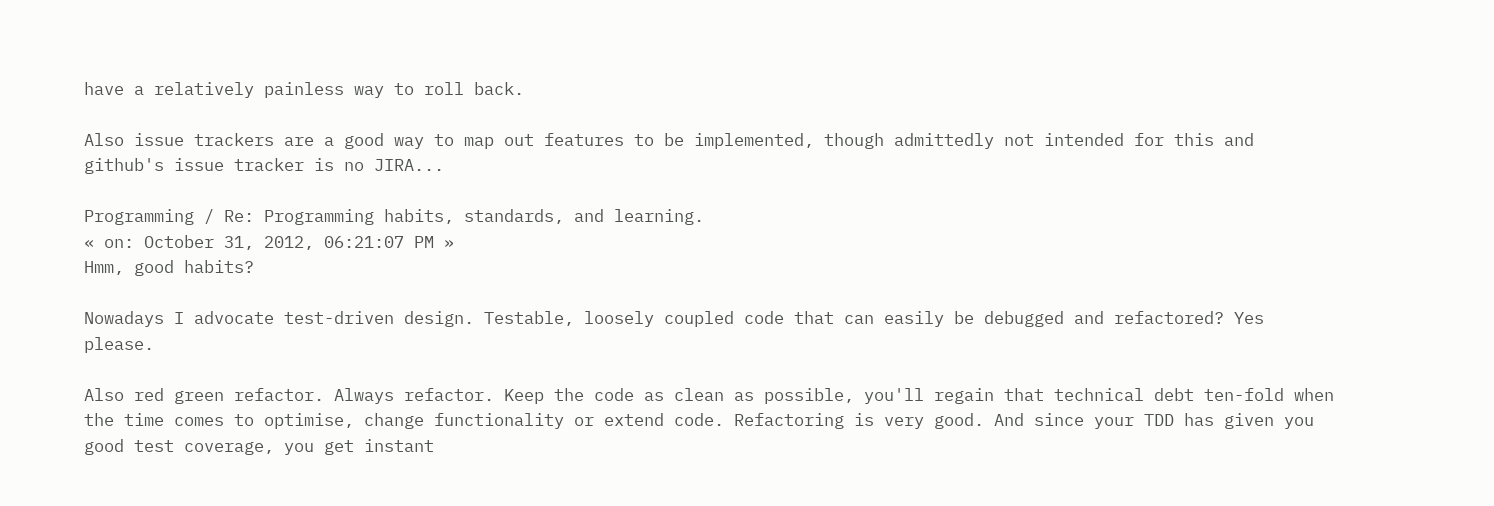have a relatively painless way to roll back.

Also issue trackers are a good way to map out features to be implemented, though admittedly not intended for this and github's issue tracker is no JIRA...

Programming / Re: Programming habits, standards, and learning.
« on: October 31, 2012, 06:21:07 PM »
Hmm, good habits?

Nowadays I advocate test-driven design. Testable, loosely coupled code that can easily be debugged and refactored? Yes please.

Also red green refactor. Always refactor. Keep the code as clean as possible, you'll regain that technical debt ten-fold when the time comes to optimise, change functionality or extend code. Refactoring is very good. And since your TDD has given you good test coverage, you get instant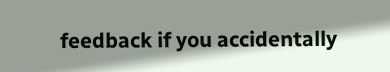feedback if you accidentally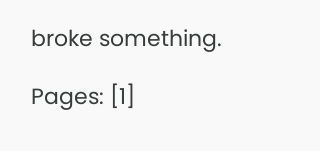broke something.

Pages: [1]